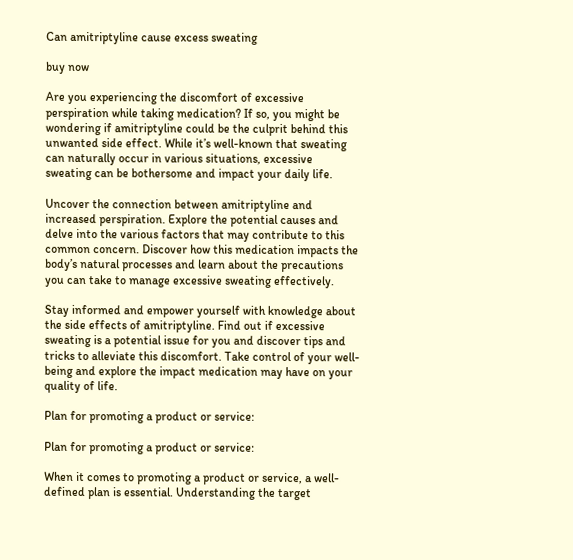Can amitriptyline cause excess sweating

buy now

Are you experiencing the discomfort of excessive perspiration while taking medication? If so, you might be wondering if amitriptyline could be the culprit behind this unwanted side effect. While it’s well-known that sweating can naturally occur in various situations, excessive sweating can be bothersome and impact your daily life.

Uncover the connection between amitriptyline and increased perspiration. Explore the potential causes and delve into the various factors that may contribute to this common concern. Discover how this medication impacts the body’s natural processes and learn about the precautions you can take to manage excessive sweating effectively.

Stay informed and empower yourself with knowledge about the side effects of amitriptyline. Find out if excessive sweating is a potential issue for you and discover tips and tricks to alleviate this discomfort. Take control of your well-being and explore the impact medication may have on your quality of life.

Plan for promoting a product or service:

Plan for promoting a product or service:

When it comes to promoting a product or service, a well-defined plan is essential. Understanding the target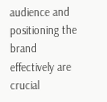audience and positioning the brand effectively are crucial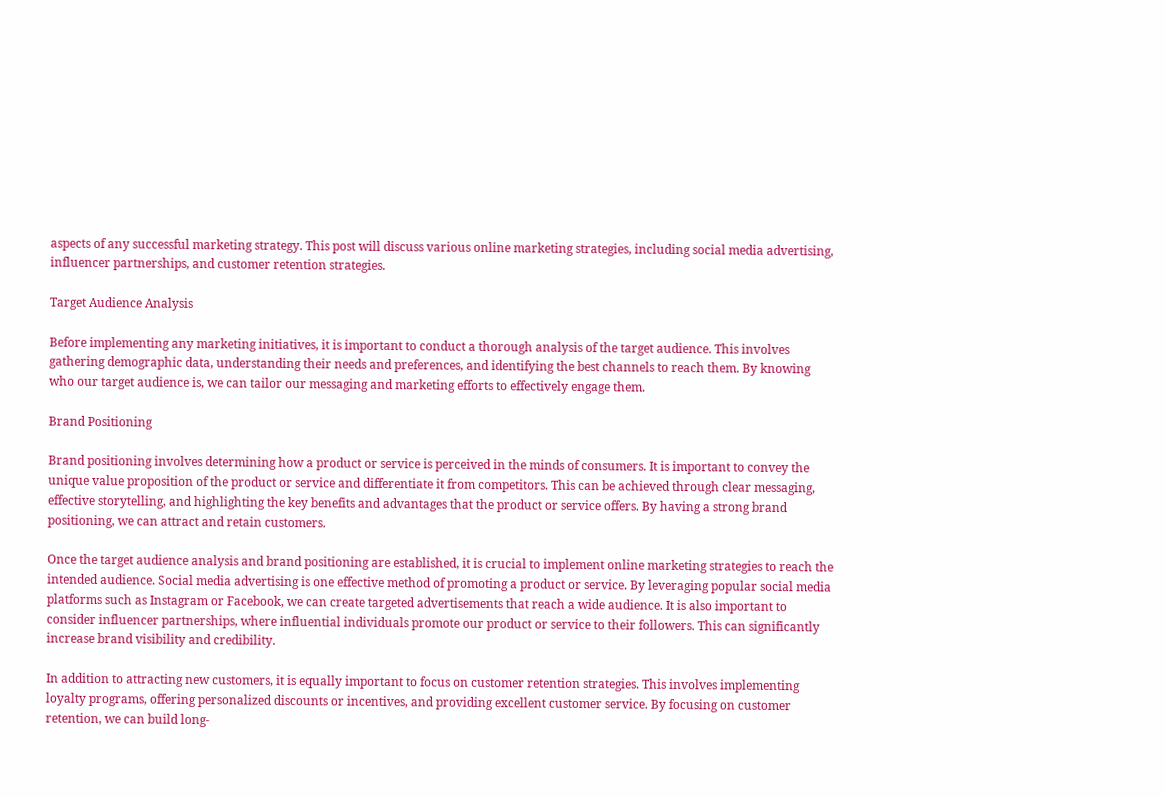aspects of any successful marketing strategy. This post will discuss various online marketing strategies, including social media advertising, influencer partnerships, and customer retention strategies.

Target Audience Analysis

Before implementing any marketing initiatives, it is important to conduct a thorough analysis of the target audience. This involves gathering demographic data, understanding their needs and preferences, and identifying the best channels to reach them. By knowing who our target audience is, we can tailor our messaging and marketing efforts to effectively engage them.

Brand Positioning

Brand positioning involves determining how a product or service is perceived in the minds of consumers. It is important to convey the unique value proposition of the product or service and differentiate it from competitors. This can be achieved through clear messaging, effective storytelling, and highlighting the key benefits and advantages that the product or service offers. By having a strong brand positioning, we can attract and retain customers.

Once the target audience analysis and brand positioning are established, it is crucial to implement online marketing strategies to reach the intended audience. Social media advertising is one effective method of promoting a product or service. By leveraging popular social media platforms such as Instagram or Facebook, we can create targeted advertisements that reach a wide audience. It is also important to consider influencer partnerships, where influential individuals promote our product or service to their followers. This can significantly increase brand visibility and credibility.

In addition to attracting new customers, it is equally important to focus on customer retention strategies. This involves implementing loyalty programs, offering personalized discounts or incentives, and providing excellent customer service. By focusing on customer retention, we can build long-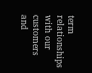term relationships with our customers and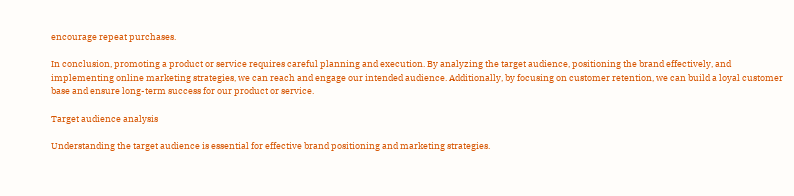encourage repeat purchases.

In conclusion, promoting a product or service requires careful planning and execution. By analyzing the target audience, positioning the brand effectively, and implementing online marketing strategies, we can reach and engage our intended audience. Additionally, by focusing on customer retention, we can build a loyal customer base and ensure long-term success for our product or service.

Target audience analysis

Understanding the target audience is essential for effective brand positioning and marketing strategies.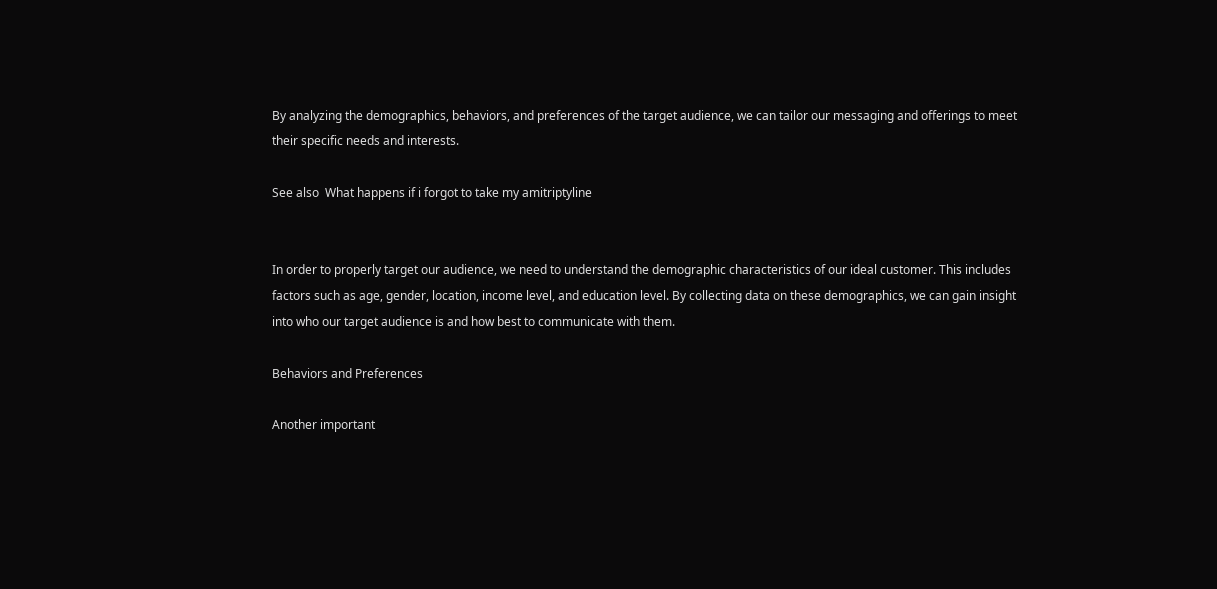By analyzing the demographics, behaviors, and preferences of the target audience, we can tailor our messaging and offerings to meet their specific needs and interests.

See also  What happens if i forgot to take my amitriptyline


In order to properly target our audience, we need to understand the demographic characteristics of our ideal customer. This includes factors such as age, gender, location, income level, and education level. By collecting data on these demographics, we can gain insight into who our target audience is and how best to communicate with them.

Behaviors and Preferences

Another important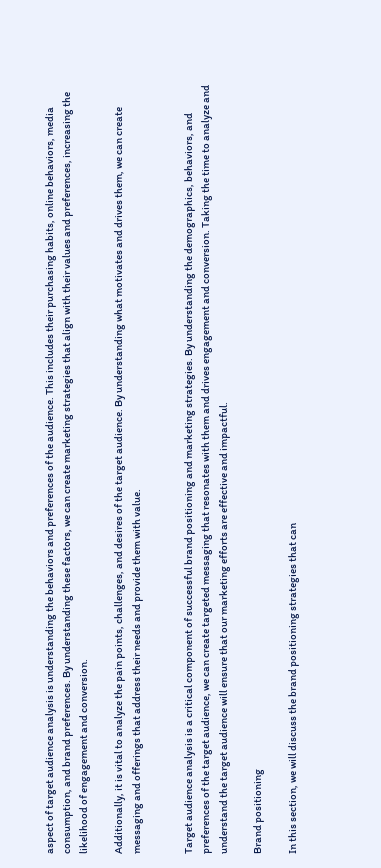aspect of target audience analysis is understanding the behaviors and preferences of the audience. This includes their purchasing habits, online behaviors, media consumption, and brand preferences. By understanding these factors, we can create marketing strategies that align with their values and preferences, increasing the likelihood of engagement and conversion.

Additionally, it is vital to analyze the pain points, challenges, and desires of the target audience. By understanding what motivates and drives them, we can create messaging and offerings that address their needs and provide them with value.


Target audience analysis is a critical component of successful brand positioning and marketing strategies. By understanding the demographics, behaviors, and preferences of the target audience, we can create targeted messaging that resonates with them and drives engagement and conversion. Taking the time to analyze and understand the target audience will ensure that our marketing efforts are effective and impactful.

Brand positioning

In this section, we will discuss the brand positioning strategies that can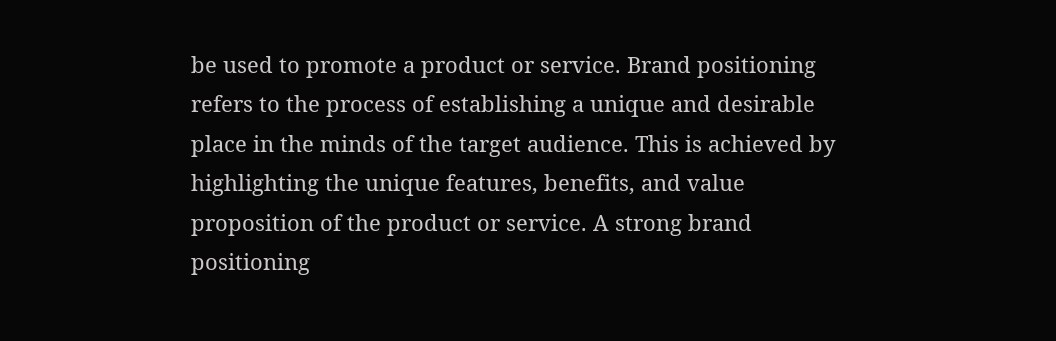be used to promote a product or service. Brand positioning refers to the process of establishing a unique and desirable place in the minds of the target audience. This is achieved by highlighting the unique features, benefits, and value proposition of the product or service. A strong brand positioning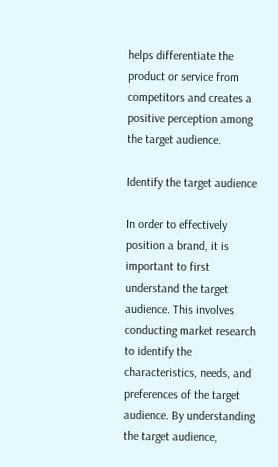helps differentiate the product or service from competitors and creates a positive perception among the target audience.

Identify the target audience

In order to effectively position a brand, it is important to first understand the target audience. This involves conducting market research to identify the characteristics, needs, and preferences of the target audience. By understanding the target audience,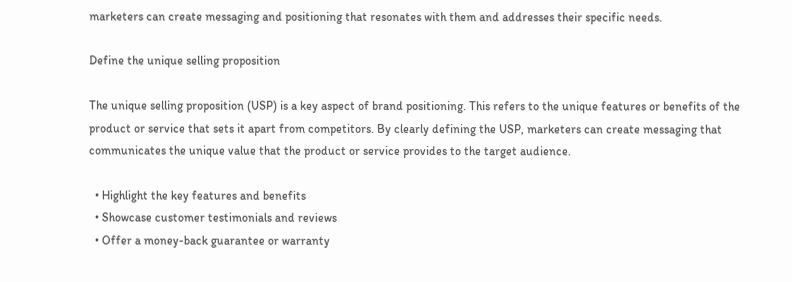marketers can create messaging and positioning that resonates with them and addresses their specific needs.

Define the unique selling proposition

The unique selling proposition (USP) is a key aspect of brand positioning. This refers to the unique features or benefits of the product or service that sets it apart from competitors. By clearly defining the USP, marketers can create messaging that communicates the unique value that the product or service provides to the target audience.

  • Highlight the key features and benefits
  • Showcase customer testimonials and reviews
  • Offer a money-back guarantee or warranty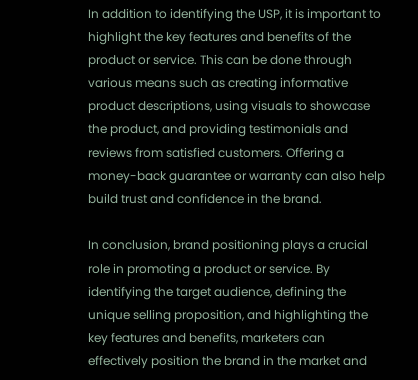In addition to identifying the USP, it is important to highlight the key features and benefits of the product or service. This can be done through various means such as creating informative product descriptions, using visuals to showcase the product, and providing testimonials and reviews from satisfied customers. Offering a money-back guarantee or warranty can also help build trust and confidence in the brand.

In conclusion, brand positioning plays a crucial role in promoting a product or service. By identifying the target audience, defining the unique selling proposition, and highlighting the key features and benefits, marketers can effectively position the brand in the market and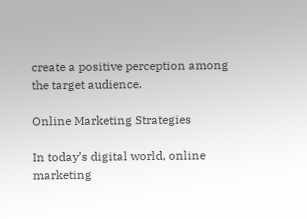create a positive perception among the target audience.

Online Marketing Strategies

In today’s digital world, online marketing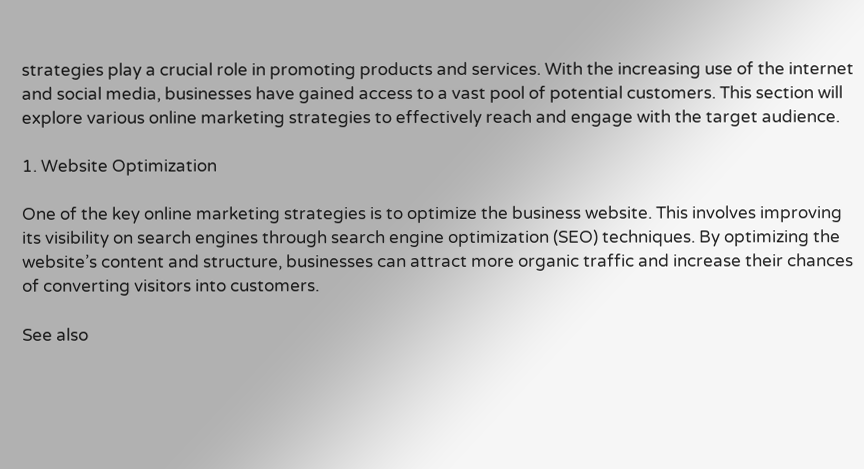strategies play a crucial role in promoting products and services. With the increasing use of the internet and social media, businesses have gained access to a vast pool of potential customers. This section will explore various online marketing strategies to effectively reach and engage with the target audience.

1. Website Optimization

One of the key online marketing strategies is to optimize the business website. This involves improving its visibility on search engines through search engine optimization (SEO) techniques. By optimizing the website’s content and structure, businesses can attract more organic traffic and increase their chances of converting visitors into customers.

See also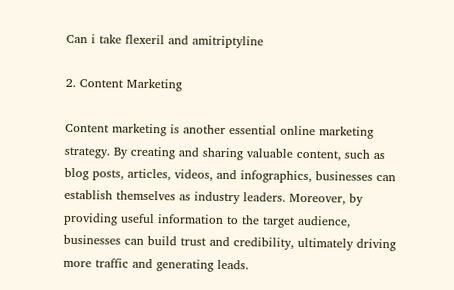Can i take flexeril and amitriptyline

2. Content Marketing

Content marketing is another essential online marketing strategy. By creating and sharing valuable content, such as blog posts, articles, videos, and infographics, businesses can establish themselves as industry leaders. Moreover, by providing useful information to the target audience, businesses can build trust and credibility, ultimately driving more traffic and generating leads.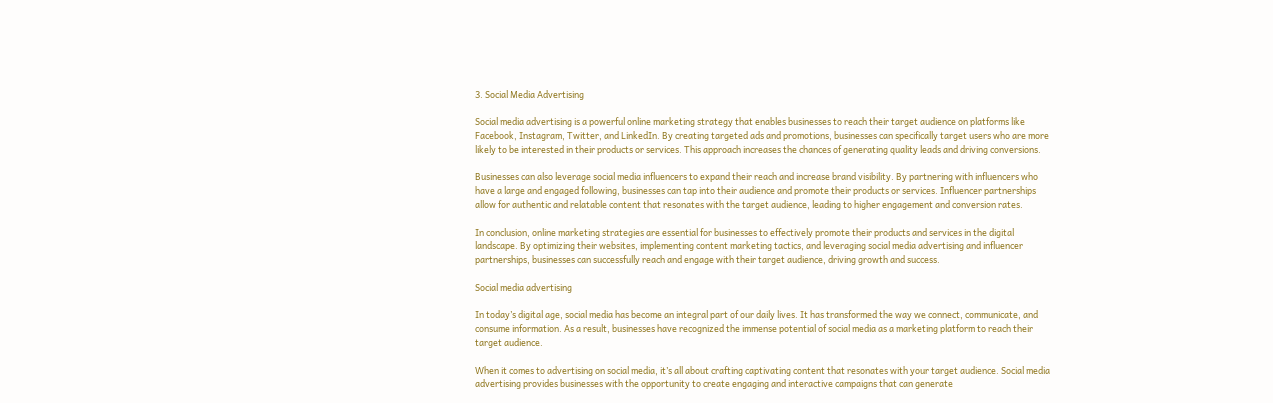3. Social Media Advertising

Social media advertising is a powerful online marketing strategy that enables businesses to reach their target audience on platforms like Facebook, Instagram, Twitter, and LinkedIn. By creating targeted ads and promotions, businesses can specifically target users who are more likely to be interested in their products or services. This approach increases the chances of generating quality leads and driving conversions.

Businesses can also leverage social media influencers to expand their reach and increase brand visibility. By partnering with influencers who have a large and engaged following, businesses can tap into their audience and promote their products or services. Influencer partnerships allow for authentic and relatable content that resonates with the target audience, leading to higher engagement and conversion rates.

In conclusion, online marketing strategies are essential for businesses to effectively promote their products and services in the digital landscape. By optimizing their websites, implementing content marketing tactics, and leveraging social media advertising and influencer partnerships, businesses can successfully reach and engage with their target audience, driving growth and success.

Social media advertising

In today’s digital age, social media has become an integral part of our daily lives. It has transformed the way we connect, communicate, and consume information. As a result, businesses have recognized the immense potential of social media as a marketing platform to reach their target audience.

When it comes to advertising on social media, it’s all about crafting captivating content that resonates with your target audience. Social media advertising provides businesses with the opportunity to create engaging and interactive campaigns that can generate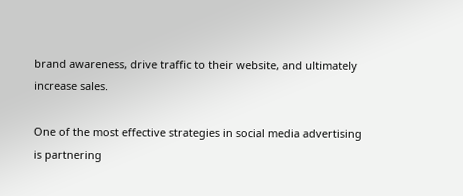brand awareness, drive traffic to their website, and ultimately increase sales.

One of the most effective strategies in social media advertising is partnering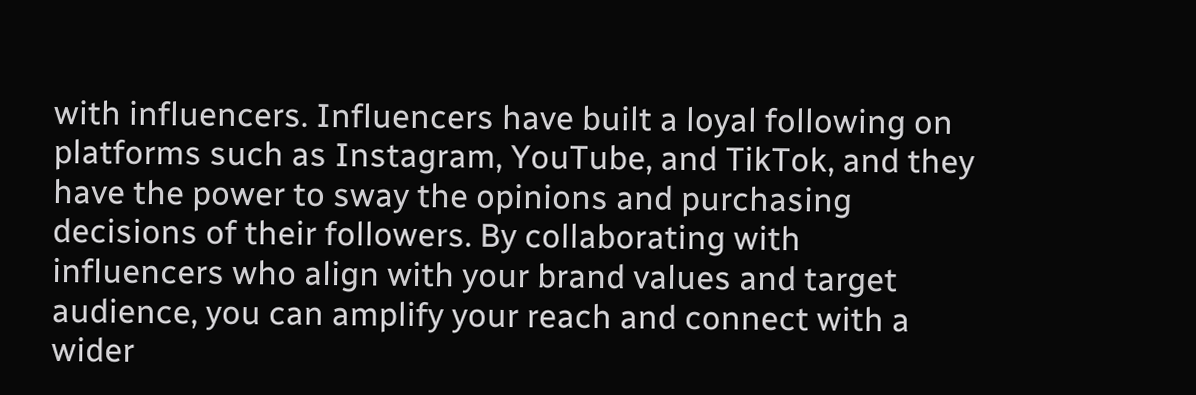with influencers. Influencers have built a loyal following on platforms such as Instagram, YouTube, and TikTok, and they have the power to sway the opinions and purchasing decisions of their followers. By collaborating with influencers who align with your brand values and target audience, you can amplify your reach and connect with a wider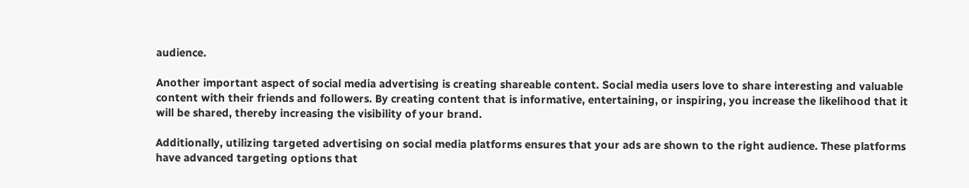audience.

Another important aspect of social media advertising is creating shareable content. Social media users love to share interesting and valuable content with their friends and followers. By creating content that is informative, entertaining, or inspiring, you increase the likelihood that it will be shared, thereby increasing the visibility of your brand.

Additionally, utilizing targeted advertising on social media platforms ensures that your ads are shown to the right audience. These platforms have advanced targeting options that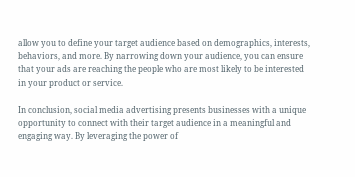allow you to define your target audience based on demographics, interests, behaviors, and more. By narrowing down your audience, you can ensure that your ads are reaching the people who are most likely to be interested in your product or service.

In conclusion, social media advertising presents businesses with a unique opportunity to connect with their target audience in a meaningful and engaging way. By leveraging the power of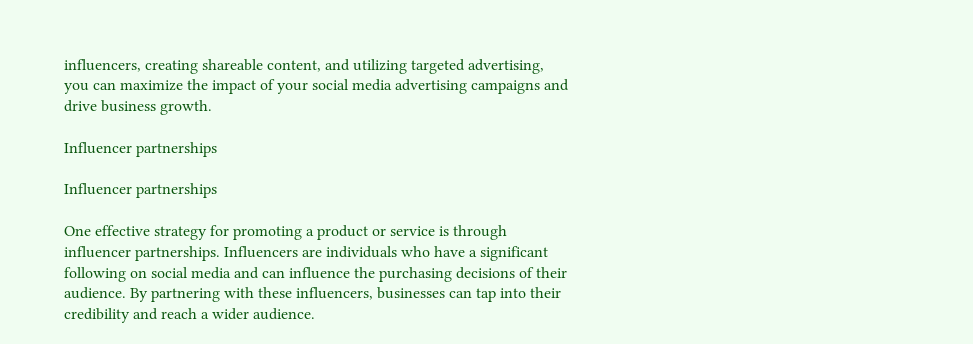influencers, creating shareable content, and utilizing targeted advertising, you can maximize the impact of your social media advertising campaigns and drive business growth.

Influencer partnerships

Influencer partnerships

One effective strategy for promoting a product or service is through influencer partnerships. Influencers are individuals who have a significant following on social media and can influence the purchasing decisions of their audience. By partnering with these influencers, businesses can tap into their credibility and reach a wider audience.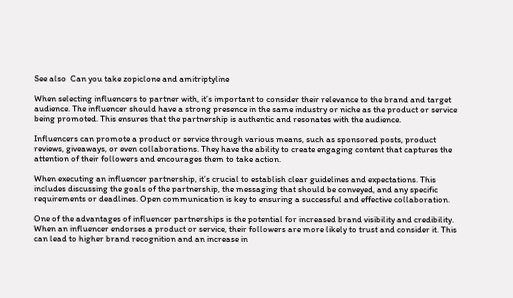See also  Can you take zopiclone and amitriptyline

When selecting influencers to partner with, it’s important to consider their relevance to the brand and target audience. The influencer should have a strong presence in the same industry or niche as the product or service being promoted. This ensures that the partnership is authentic and resonates with the audience.

Influencers can promote a product or service through various means, such as sponsored posts, product reviews, giveaways, or even collaborations. They have the ability to create engaging content that captures the attention of their followers and encourages them to take action.

When executing an influencer partnership, it’s crucial to establish clear guidelines and expectations. This includes discussing the goals of the partnership, the messaging that should be conveyed, and any specific requirements or deadlines. Open communication is key to ensuring a successful and effective collaboration.

One of the advantages of influencer partnerships is the potential for increased brand visibility and credibility. When an influencer endorses a product or service, their followers are more likely to trust and consider it. This can lead to higher brand recognition and an increase in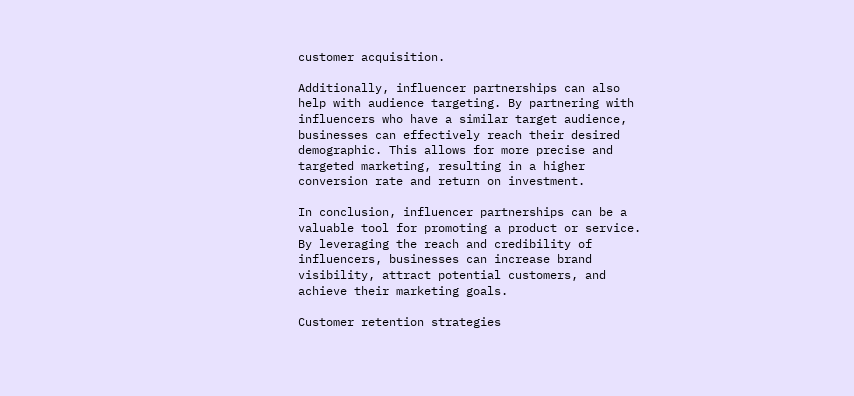customer acquisition.

Additionally, influencer partnerships can also help with audience targeting. By partnering with influencers who have a similar target audience, businesses can effectively reach their desired demographic. This allows for more precise and targeted marketing, resulting in a higher conversion rate and return on investment.

In conclusion, influencer partnerships can be a valuable tool for promoting a product or service. By leveraging the reach and credibility of influencers, businesses can increase brand visibility, attract potential customers, and achieve their marketing goals.

Customer retention strategies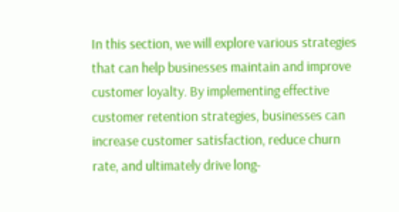In this section, we will explore various strategies that can help businesses maintain and improve customer loyalty. By implementing effective customer retention strategies, businesses can increase customer satisfaction, reduce churn rate, and ultimately drive long-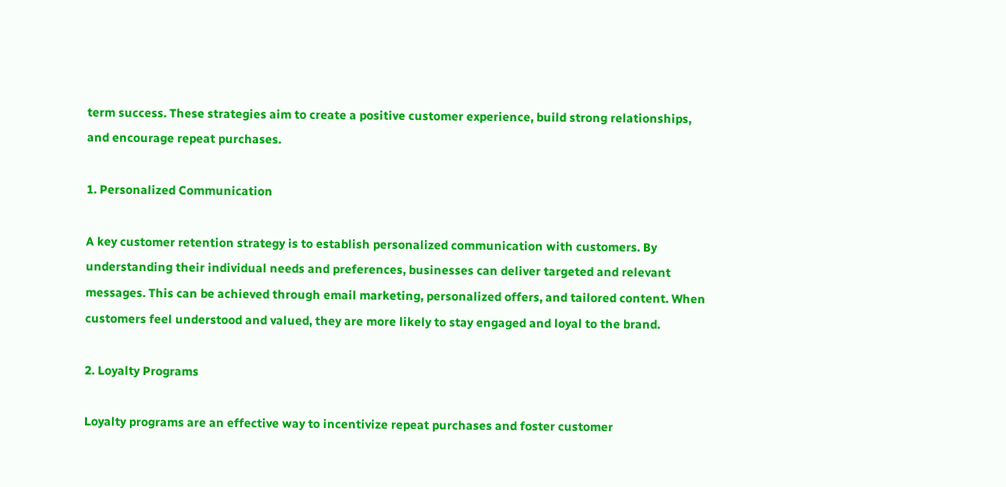term success. These strategies aim to create a positive customer experience, build strong relationships, and encourage repeat purchases.

1. Personalized Communication

A key customer retention strategy is to establish personalized communication with customers. By understanding their individual needs and preferences, businesses can deliver targeted and relevant messages. This can be achieved through email marketing, personalized offers, and tailored content. When customers feel understood and valued, they are more likely to stay engaged and loyal to the brand.

2. Loyalty Programs

Loyalty programs are an effective way to incentivize repeat purchases and foster customer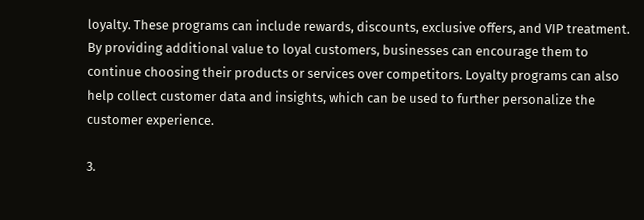loyalty. These programs can include rewards, discounts, exclusive offers, and VIP treatment. By providing additional value to loyal customers, businesses can encourage them to continue choosing their products or services over competitors. Loyalty programs can also help collect customer data and insights, which can be used to further personalize the customer experience.

3.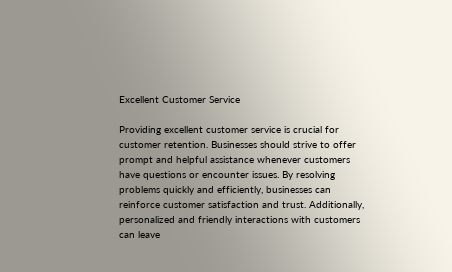Excellent Customer Service

Providing excellent customer service is crucial for customer retention. Businesses should strive to offer prompt and helpful assistance whenever customers have questions or encounter issues. By resolving problems quickly and efficiently, businesses can reinforce customer satisfaction and trust. Additionally, personalized and friendly interactions with customers can leave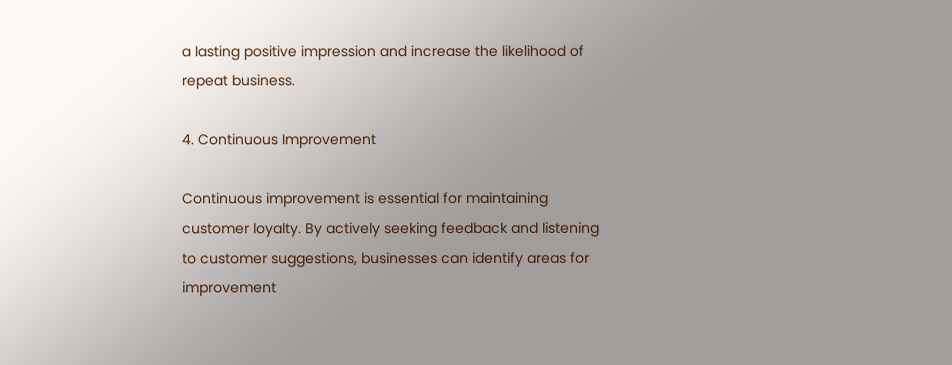a lasting positive impression and increase the likelihood of repeat business.

4. Continuous Improvement

Continuous improvement is essential for maintaining customer loyalty. By actively seeking feedback and listening to customer suggestions, businesses can identify areas for improvement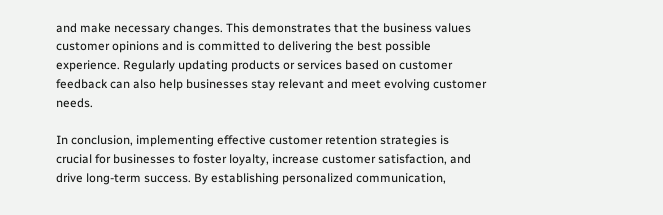and make necessary changes. This demonstrates that the business values customer opinions and is committed to delivering the best possible experience. Regularly updating products or services based on customer feedback can also help businesses stay relevant and meet evolving customer needs.

In conclusion, implementing effective customer retention strategies is crucial for businesses to foster loyalty, increase customer satisfaction, and drive long-term success. By establishing personalized communication,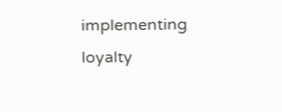implementing loyalty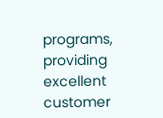programs, providing excellent customer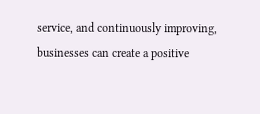service, and continuously improving, businesses can create a positive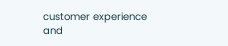customer experience and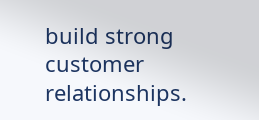build strong customer relationships.